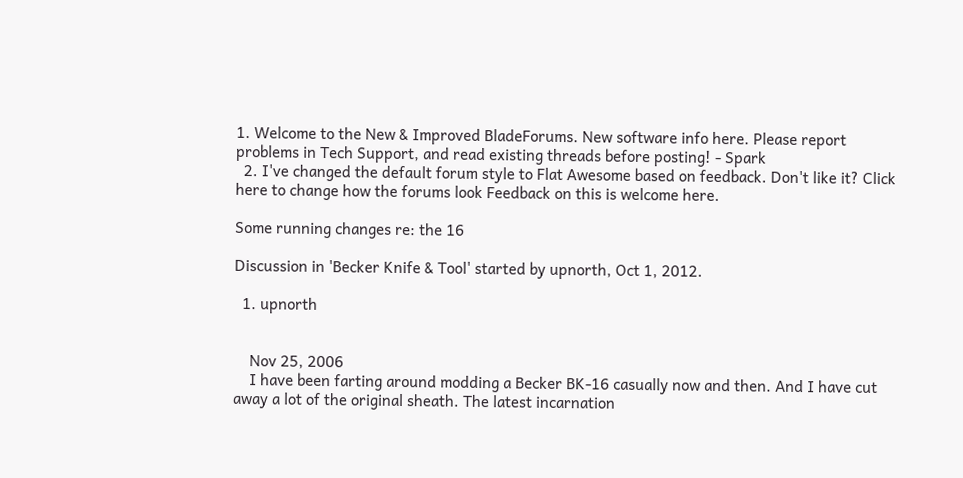1. Welcome to the New & Improved BladeForums. New software info here. Please report problems in Tech Support, and read existing threads before posting! - Spark
  2. I've changed the default forum style to Flat Awesome based on feedback. Don't like it? Click here to change how the forums look Feedback on this is welcome here.

Some running changes re: the 16

Discussion in 'Becker Knife & Tool' started by upnorth, Oct 1, 2012.

  1. upnorth


    Nov 25, 2006
    I have been farting around modding a Becker BK-16 casually now and then. And I have cut away a lot of the original sheath. The latest incarnation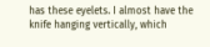has these eyelets. I almost have the knife hanging vertically, which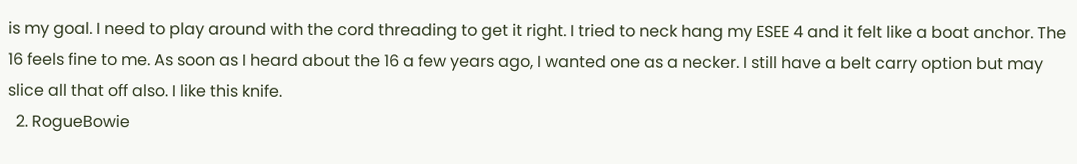is my goal. I need to play around with the cord threading to get it right. I tried to neck hang my ESEE 4 and it felt like a boat anchor. The 16 feels fine to me. As soon as I heard about the 16 a few years ago, I wanted one as a necker. I still have a belt carry option but may slice all that off also. I like this knife.
  2. RogueBowie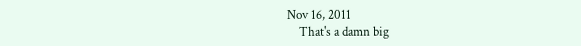Nov 16, 2011
    That's a damn big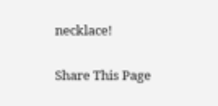necklace!

Share This Page